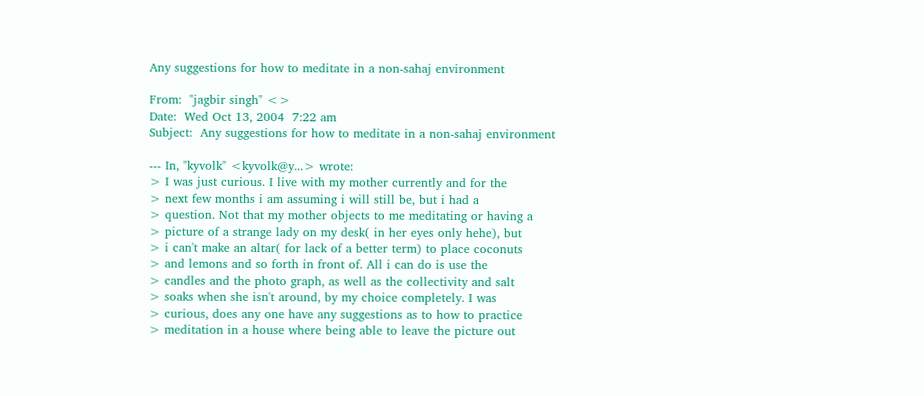Any suggestions for how to meditate in a non-sahaj environment

From:  "jagbir singh" <>
Date:  Wed Oct 13, 2004  7:22 am
Subject:  Any suggestions for how to meditate in a non-sahaj environment

--- In, "kyvolk" <kyvolk@y...> wrote:
> I was just curious. I live with my mother currently and for the
> next few months i am assuming i will still be, but i had a
> question. Not that my mother objects to me meditating or having a
> picture of a strange lady on my desk( in her eyes only hehe), but
> i can't make an altar( for lack of a better term) to place coconuts
> and lemons and so forth in front of. All i can do is use the
> candles and the photo graph, as well as the collectivity and salt
> soaks when she isn't around, by my choice completely. I was
> curious, does any one have any suggestions as to how to practice
> meditation in a house where being able to leave the picture out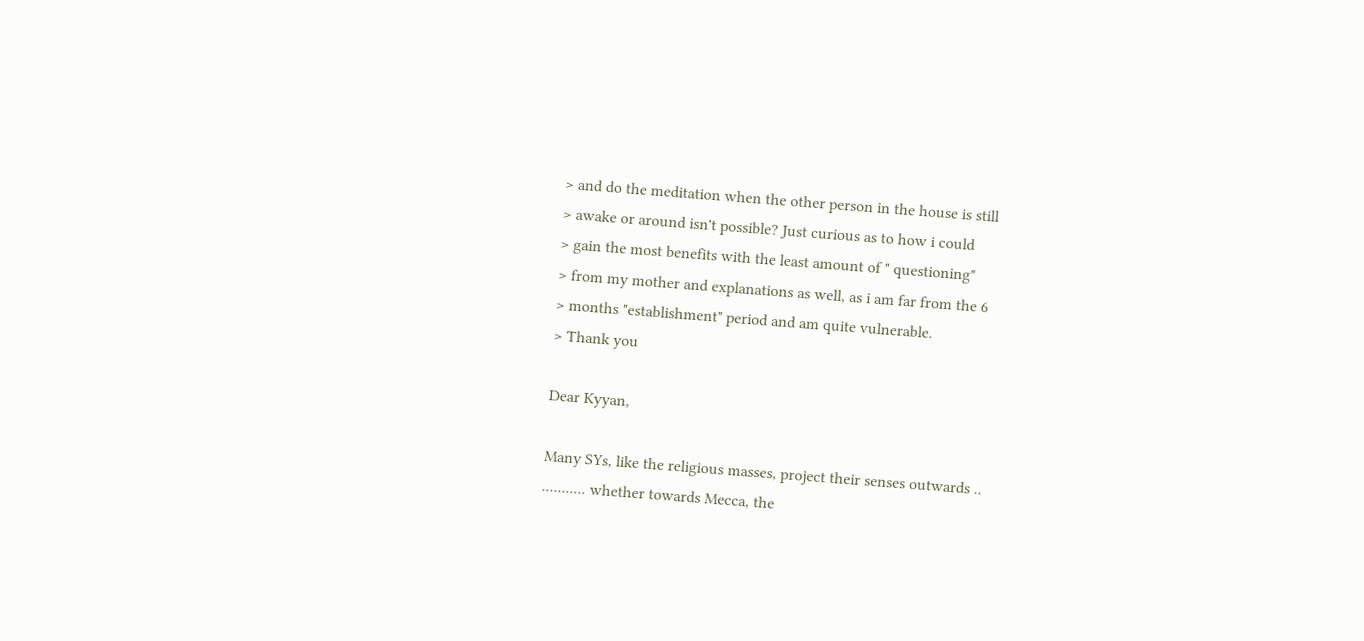> and do the meditation when the other person in the house is still
> awake or around isn't possible? Just curious as to how i could
> gain the most benefits with the least amount of " questioning"
> from my mother and explanations as well, as i am far from the 6
> months "establishment" period and am quite vulnerable.
> Thank you

Dear Kyyan,

Many SYs, like the religious masses, project their senses outwards ..
........... whether towards Mecca, the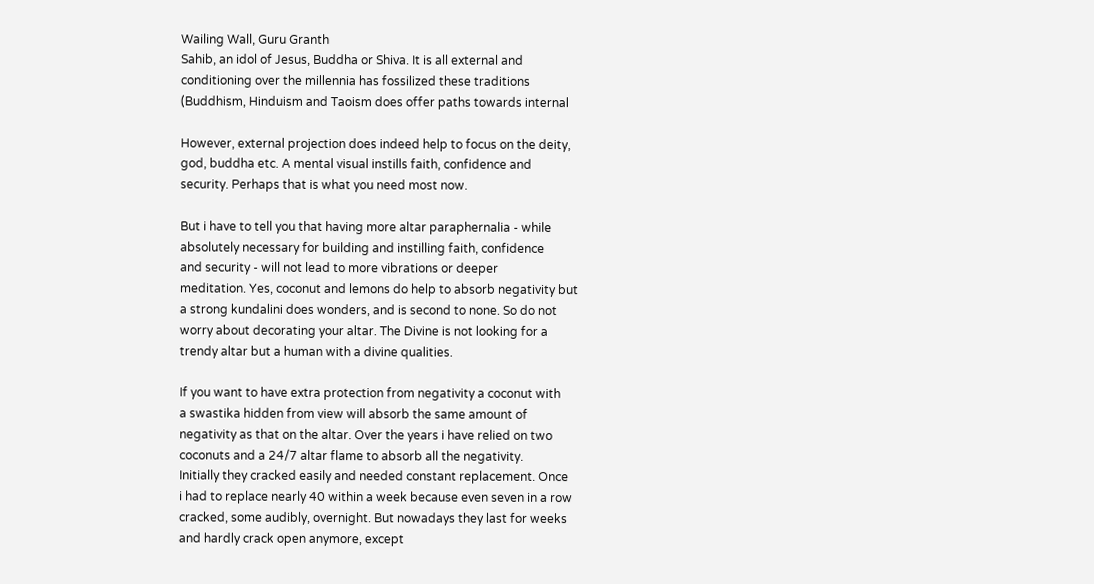Wailing Wall, Guru Granth
Sahib, an idol of Jesus, Buddha or Shiva. It is all external and
conditioning over the millennia has fossilized these traditions
(Buddhism, Hinduism and Taoism does offer paths towards internal

However, external projection does indeed help to focus on the deity,
god, buddha etc. A mental visual instills faith, confidence and
security. Perhaps that is what you need most now.

But i have to tell you that having more altar paraphernalia - while
absolutely necessary for building and instilling faith, confidence
and security - will not lead to more vibrations or deeper
meditation. Yes, coconut and lemons do help to absorb negativity but
a strong kundalini does wonders, and is second to none. So do not
worry about decorating your altar. The Divine is not looking for a
trendy altar but a human with a divine qualities.

If you want to have extra protection from negativity a coconut with
a swastika hidden from view will absorb the same amount of
negativity as that on the altar. Over the years i have relied on two
coconuts and a 24/7 altar flame to absorb all the negativity.
Initially they cracked easily and needed constant replacement. Once
i had to replace nearly 40 within a week because even seven in a row
cracked, some audibly, overnight. But nowadays they last for weeks
and hardly crack open anymore, except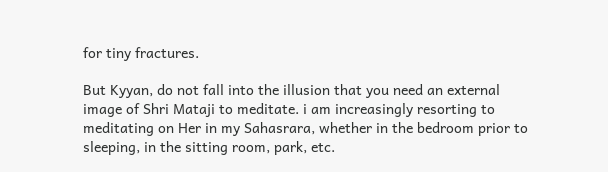for tiny fractures.

But Kyyan, do not fall into the illusion that you need an external
image of Shri Mataji to meditate. i am increasingly resorting to
meditating on Her in my Sahasrara, whether in the bedroom prior to
sleeping, in the sitting room, park, etc.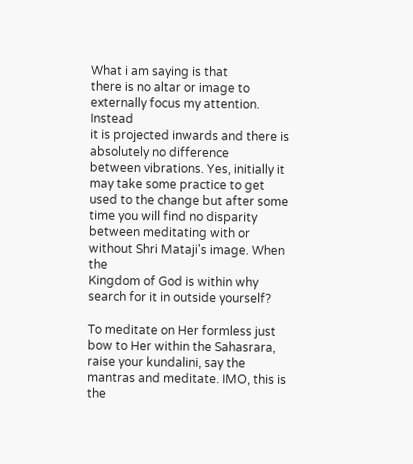What i am saying is that
there is no altar or image to externally focus my attention. Instead
it is projected inwards and there is absolutely no difference
between vibrations. Yes, initially it may take some practice to get
used to the change but after some time you will find no disparity
between meditating with or without Shri Mataji's image. When the
Kingdom of God is within why search for it in outside yourself?

To meditate on Her formless just bow to Her within the Sahasrara,
raise your kundalini, say the mantras and meditate. IMO, this is the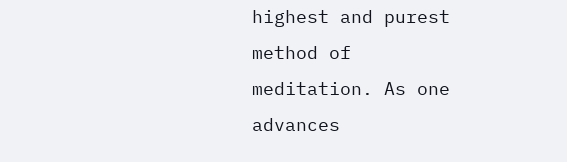highest and purest method of meditation. As one advances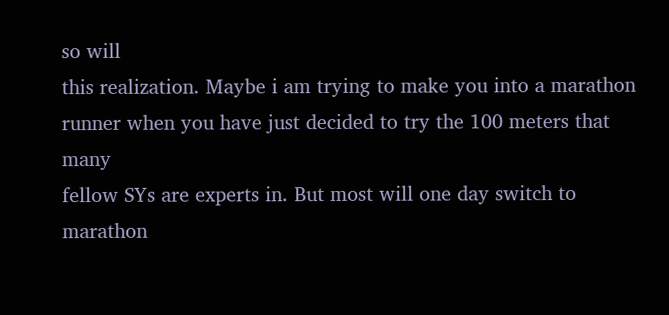so will
this realization. Maybe i am trying to make you into a marathon
runner when you have just decided to try the 100 meters that many
fellow SYs are experts in. But most will one day switch to marathon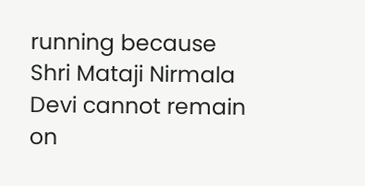running because Shri Mataji Nirmala Devi cannot remain on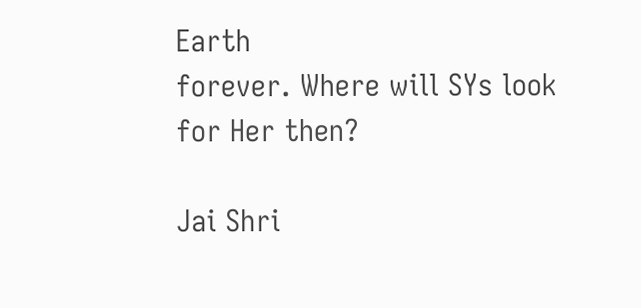Earth
forever. Where will SYs look for Her then?

Jai Shri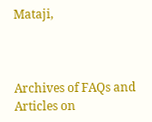Mataji,



Archives of FAQs and Articles on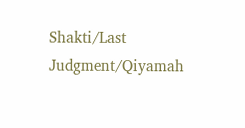Shakti/Last Judgment/Qiyamah